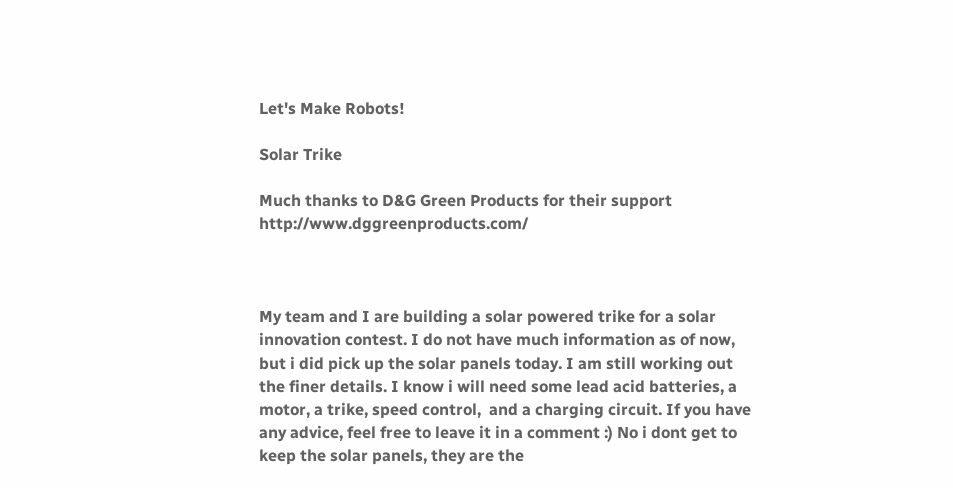Let's Make Robots!

Solar Trike

Much thanks to D&G Green Products for their support http://www.dggreenproducts.com/



My team and I are building a solar powered trike for a solar innovation contest. I do not have much information as of now, but i did pick up the solar panels today. I am still working out the finer details. I know i will need some lead acid batteries, a motor, a trike, speed control,  and a charging circuit. If you have any advice, feel free to leave it in a comment :) No i dont get to keep the solar panels, they are the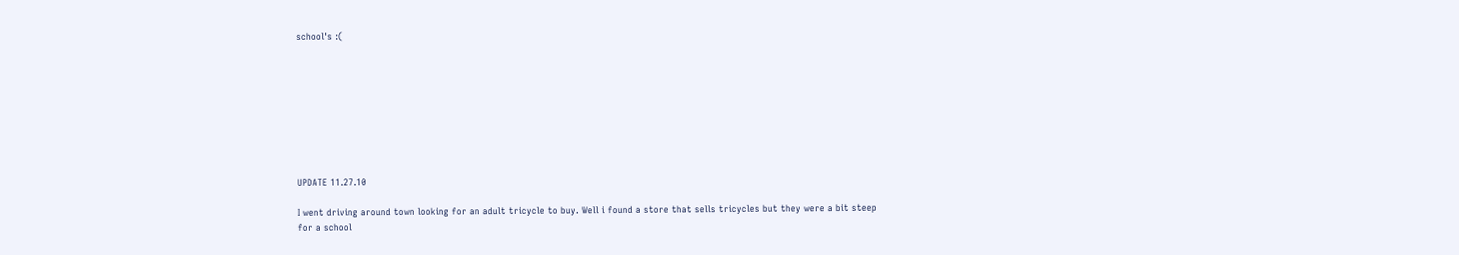school's :(









UPDATE 11.27.10

I went driving around town looking for an adult tricycle to buy. Well i found a store that sells tricycles but they were a bit steep for a school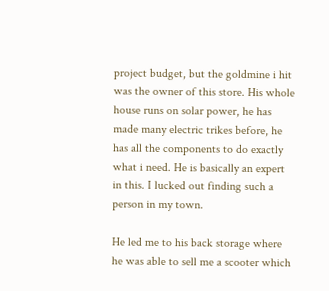project budget, but the goldmine i hit was the owner of this store. His whole house runs on solar power, he has made many electric trikes before, he has all the components to do exactly what i need. He is basically an expert in this. I lucked out finding such a person in my town.

He led me to his back storage where he was able to sell me a scooter which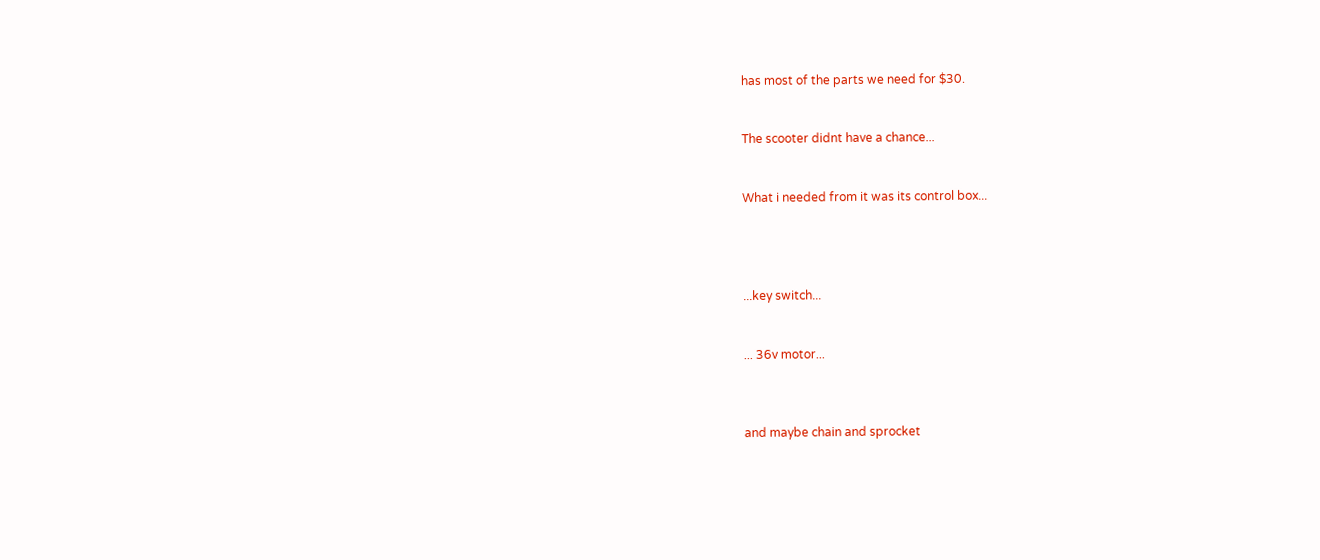has most of the parts we need for $30.


The scooter didnt have a chance...


What i needed from it was its control box...




...key switch...


... 36v motor...



and maybe chain and sprocket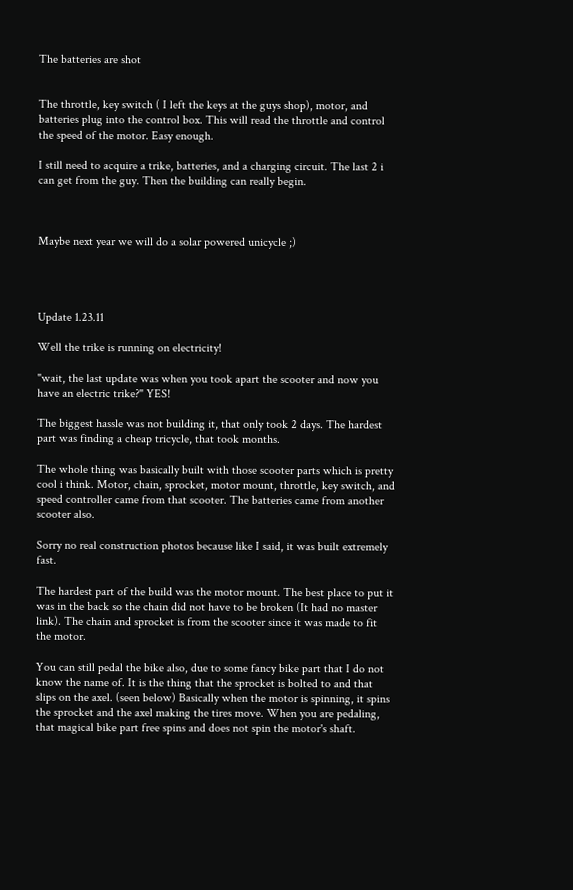The batteries are shot


The throttle, key switch ( I left the keys at the guys shop), motor, and batteries plug into the control box. This will read the throttle and control the speed of the motor. Easy enough.

I still need to acquire a trike, batteries, and a charging circuit. The last 2 i can get from the guy. Then the building can really begin.



Maybe next year we will do a solar powered unicycle ;)




Update 1.23.11

Well the trike is running on electricity!

"wait, the last update was when you took apart the scooter and now you have an electric trike?" YES!

The biggest hassle was not building it, that only took 2 days. The hardest part was finding a cheap tricycle, that took months.

The whole thing was basically built with those scooter parts which is pretty cool i think. Motor, chain, sprocket, motor mount, throttle, key switch, and speed controller came from that scooter. The batteries came from another scooter also.

Sorry no real construction photos because like I said, it was built extremely fast.

The hardest part of the build was the motor mount. The best place to put it was in the back so the chain did not have to be broken (It had no master link). The chain and sprocket is from the scooter since it was made to fit the motor.

You can still pedal the bike also, due to some fancy bike part that I do not know the name of. It is the thing that the sprocket is bolted to and that slips on the axel. (seen below) Basically when the motor is spinning, it spins the sprocket and the axel making the tires move. When you are pedaling, that magical bike part free spins and does not spin the motor's shaft.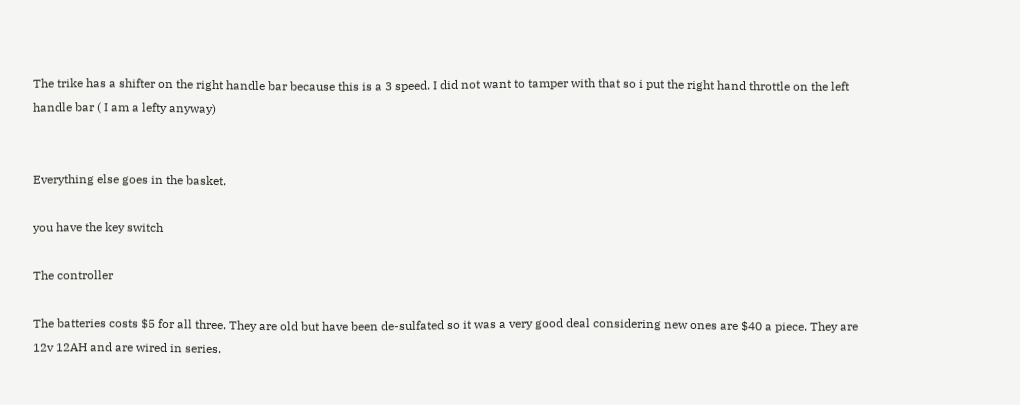The trike has a shifter on the right handle bar because this is a 3 speed. I did not want to tamper with that so i put the right hand throttle on the left handle bar ( I am a lefty anyway)


Everything else goes in the basket.

you have the key switch

The controller

The batteries costs $5 for all three. They are old but have been de-sulfated so it was a very good deal considering new ones are $40 a piece. They are 12v 12AH and are wired in series.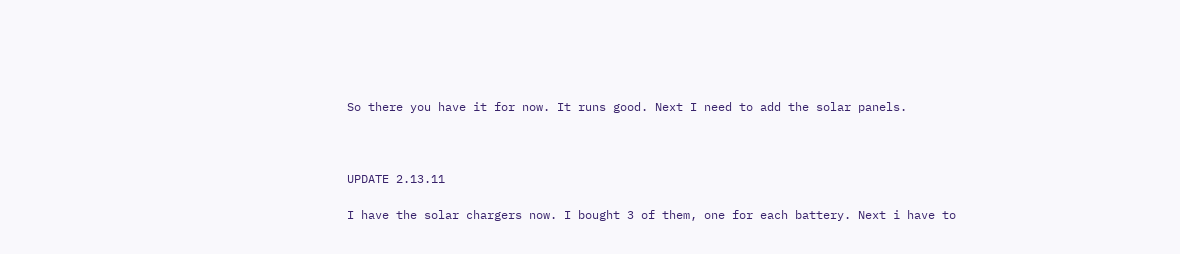So there you have it for now. It runs good. Next I need to add the solar panels.



UPDATE 2.13.11

I have the solar chargers now. I bought 3 of them, one for each battery. Next i have to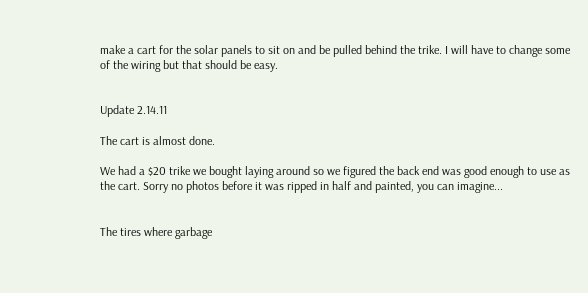make a cart for the solar panels to sit on and be pulled behind the trike. I will have to change some of the wiring but that should be easy.


Update 2.14.11

The cart is almost done.

We had a $20 trike we bought laying around so we figured the back end was good enough to use as the cart. Sorry no photos before it was ripped in half and painted, you can imagine...


The tires where garbage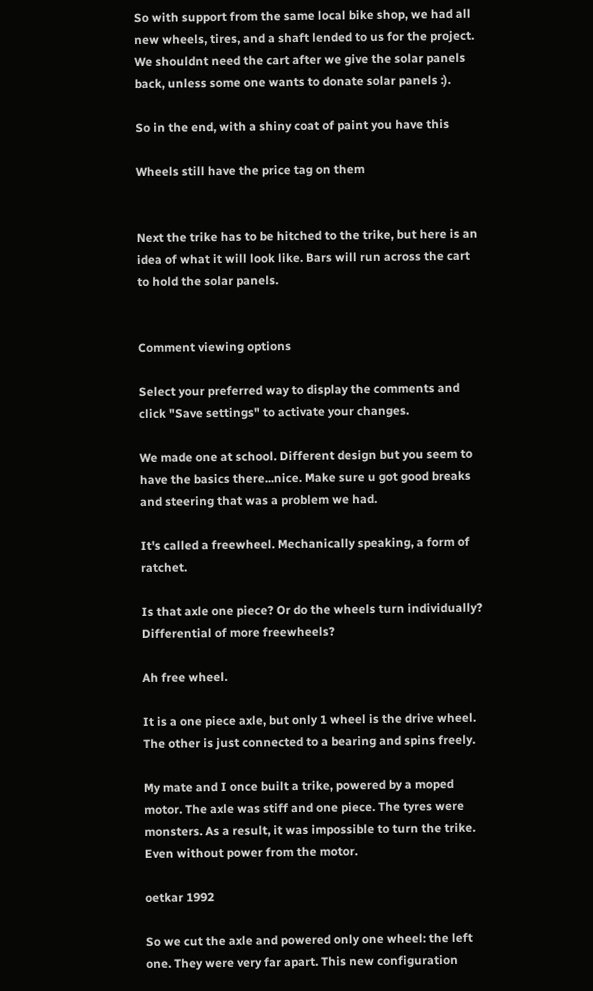So with support from the same local bike shop, we had all new wheels, tires, and a shaft lended to us for the project. We shouldnt need the cart after we give the solar panels back, unless some one wants to donate solar panels :).

So in the end, with a shiny coat of paint you have this

Wheels still have the price tag on them


Next the trike has to be hitched to the trike, but here is an idea of what it will look like. Bars will run across the cart to hold the solar panels.


Comment viewing options

Select your preferred way to display the comments and click "Save settings" to activate your changes.

We made one at school. Different design but you seem to have the basics there...nice. Make sure u got good breaks and steering that was a problem we had.

It's called a freewheel. Mechanically speaking, a form of ratchet.

Is that axle one piece? Or do the wheels turn individually? Differential of more freewheels?

Ah free wheel.

It is a one piece axle, but only 1 wheel is the drive wheel. The other is just connected to a bearing and spins freely.

My mate and I once built a trike, powered by a moped motor. The axle was stiff and one piece. The tyres were monsters. As a result, it was impossible to turn the trike. Even without power from the motor.

oetkar 1992

So we cut the axle and powered only one wheel: the left one. They were very far apart. This new configuration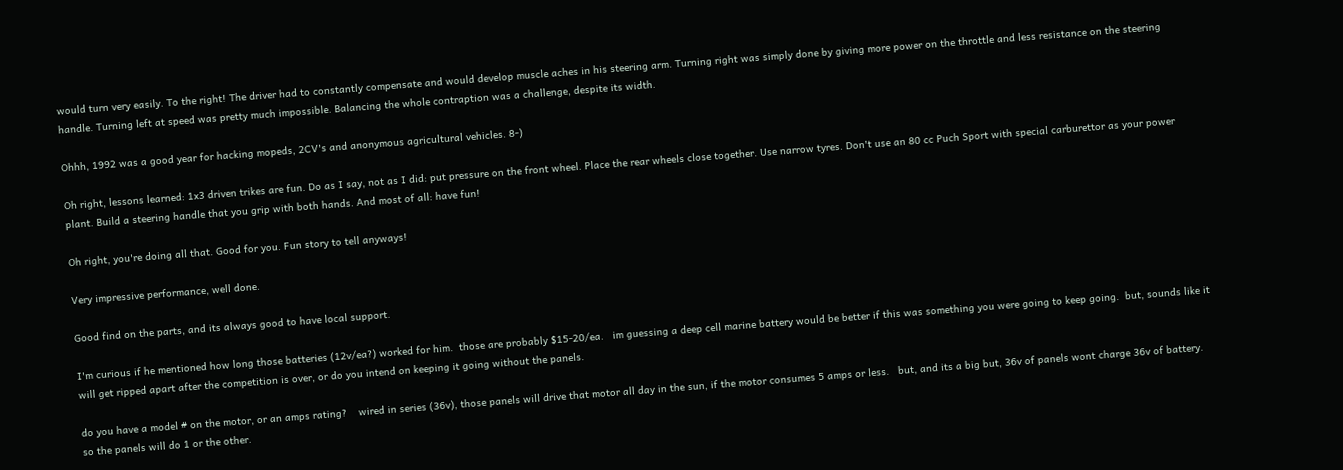would turn very easily. To the right! The driver had to constantly compensate and would develop muscle aches in his steering arm. Turning right was simply done by giving more power on the throttle and less resistance on the steering handle. Turning left at speed was pretty much impossible. Balancing the whole contraption was a challenge, despite its width.

Ohhh, 1992 was a good year for hacking mopeds, 2CV's and anonymous agricultural vehicles. 8-)

Oh right, lessons learned: 1x3 driven trikes are fun. Do as I say, not as I did: put pressure on the front wheel. Place the rear wheels close together. Use narrow tyres. Don't use an 80 cc Puch Sport with special carburettor as your power plant. Build a steering handle that you grip with both hands. And most of all: have fun!

Oh right, you're doing all that. Good for you. Fun story to tell anyways!

Very impressive performance, well done.

Good find on the parts, and its always good to have local support.

I'm curious if he mentioned how long those batteries (12v/ea?) worked for him.  those are probably $15-20/ea.   im guessing a deep cell marine battery would be better if this was something you were going to keep going.  but, sounds like it will get ripped apart after the competition is over, or do you intend on keeping it going without the panels.

do you have a model # on the motor, or an amps rating?    wired in series (36v), those panels will drive that motor all day in the sun, if the motor consumes 5 amps or less.   but, and its a big but, 36v of panels wont charge 36v of battery.   so the panels will do 1 or the other.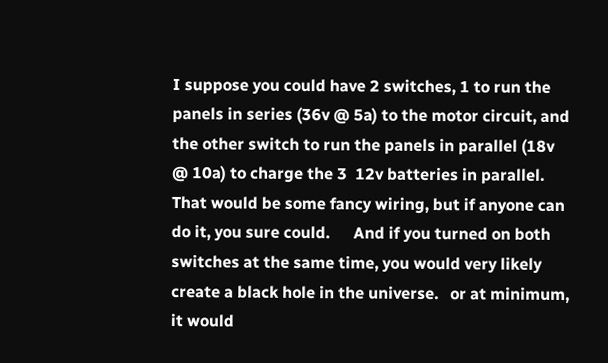I suppose you could have 2 switches, 1 to run the panels in series (36v @ 5a) to the motor circuit, and the other switch to run the panels in parallel (18v @ 10a) to charge the 3  12v batteries in parallel.     That would be some fancy wiring, but if anyone can do it, you sure could.      And if you turned on both switches at the same time, you would very likely create a black hole in the universe.   or at minimum, it would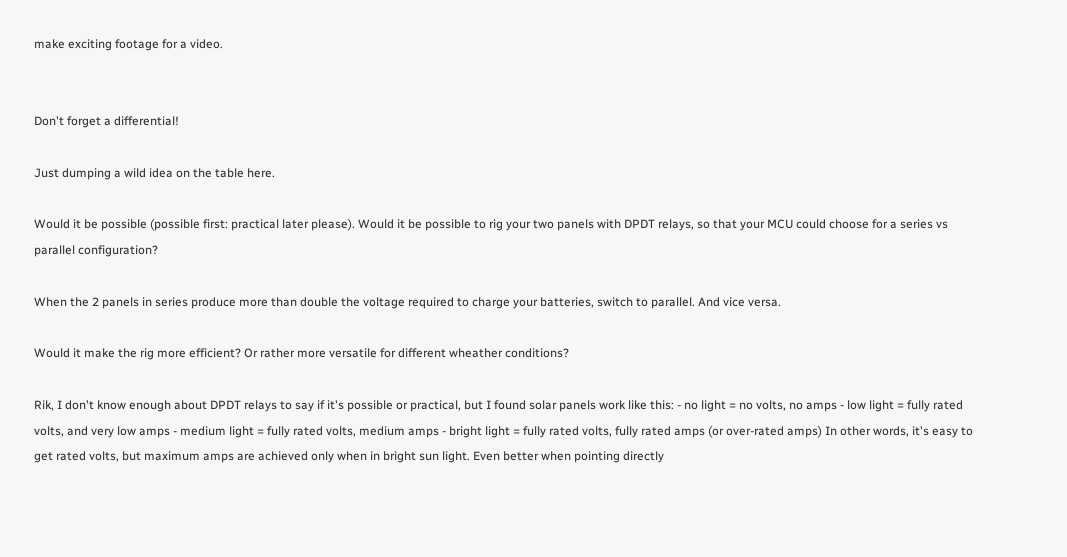make exciting footage for a video.


Don't forget a differential!

Just dumping a wild idea on the table here.

Would it be possible (possible first: practical later please). Would it be possible to rig your two panels with DPDT relays, so that your MCU could choose for a series vs parallel configuration?

When the 2 panels in series produce more than double the voltage required to charge your batteries, switch to parallel. And vice versa.

Would it make the rig more efficient? Or rather more versatile for different wheather conditions?

Rik, I don't know enough about DPDT relays to say if it's possible or practical, but I found solar panels work like this: - no light = no volts, no amps - low light = fully rated volts, and very low amps - medium light = fully rated volts, medium amps - bright light = fully rated volts, fully rated amps (or over-rated amps) In other words, it's easy to get rated volts, but maximum amps are achieved only when in bright sun light. Even better when pointing directly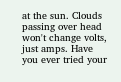at the sun. Clouds passing over head won't change volts, just amps. Have you ever tried your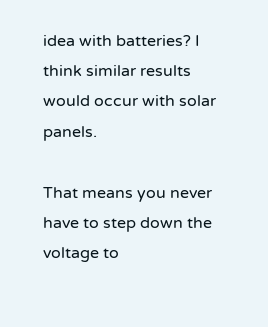idea with batteries? I think similar results would occur with solar panels.

That means you never have to step down the voltage to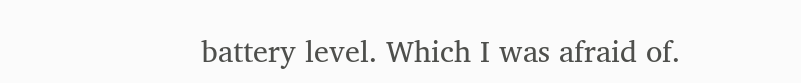battery level. Which I was afraid of.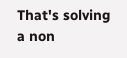That's solving a non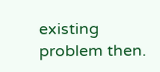existing problem then.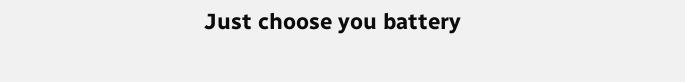Just choose you battery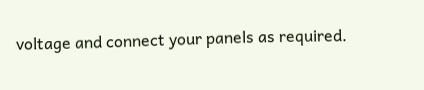voltage and connect your panels as required.